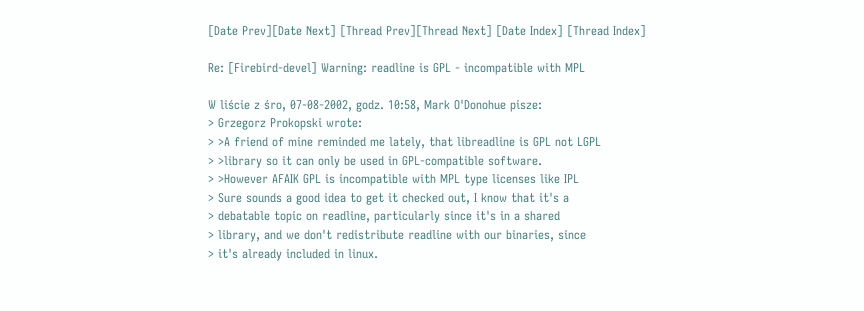[Date Prev][Date Next] [Thread Prev][Thread Next] [Date Index] [Thread Index]

Re: [Firebird-devel] Warning: readline is GPL - incompatible with MPL

W liście z śro, 07-08-2002, godz. 10:58, Mark O'Donohue pisze:
> Grzegorz Prokopski wrote:
> >A friend of mine reminded me lately, that libreadline is GPL not LGPL
> >library so it can only be used in GPL-compatible software.
> >However AFAIK GPL is incompatible with MPL type licenses like IPL
> Sure sounds a good idea to get it checked out, I know that it's a
> debatable topic on readline, particularly since it's in a shared
> library, and we don't redistribute readline with our binaries, since
> it's already included in linux.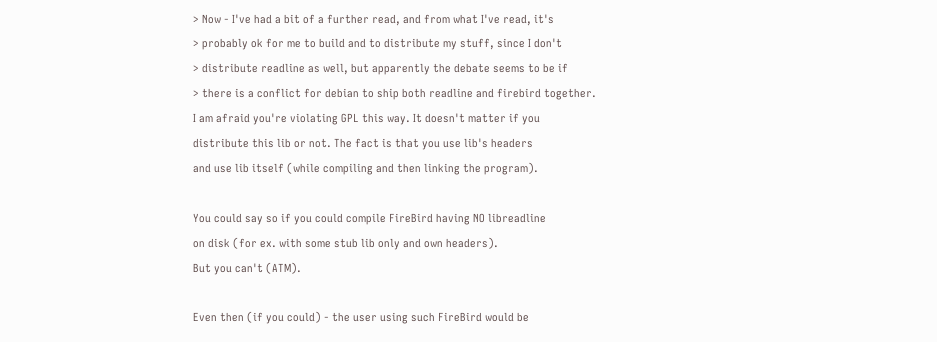> Now - I've had a bit of a further read, and from what I've read, it's
> probably ok for me to build and to distribute my stuff, since I don't
> distribute readline as well, but apparently the debate seems to be if
> there is a conflict for debian to ship both readline and firebird together.
I am afraid you're violating GPL this way. It doesn't matter if you
distribute this lib or not. The fact is that you use lib's headers
and use lib itself (while compiling and then linking the program).

You could say so if you could compile FireBird having NO libreadline
on disk (for ex. with some stub lib only and own headers).
But you can't (ATM).

Even then (if you could) - the user using such FireBird would be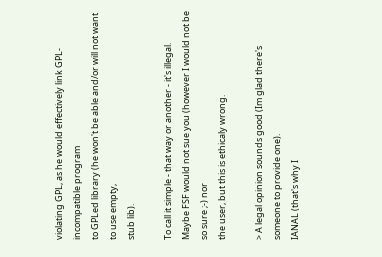violating GPL, as he would effectively link GPL-incompatible program
to GPLed library (he won't be able and/or will not want to use empty,
stub lib).

To call it simple - that way or another - it's illegal.
Maybe FSF would not sue you (however I would not be so sure ;-) nor
the user, but this is ethicaly wrong.

> A legal opinion sounds good (Im glad there's someone to provide one).
IANAL (that's why I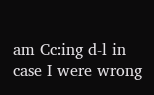am Cc:ing d-l in case I were wrong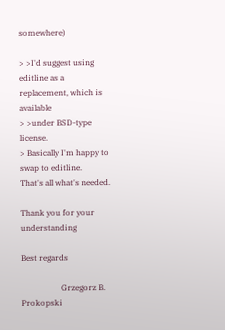somewhere)

> >I'd suggest using editline as a replacement, which is available
> >under BSD-type license.
> Basically I'm happy to swap to editline.
That's all what's needed.

Thank you for your understanding

Best regards

                    Grzegorz B. Prokopski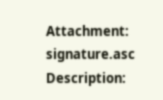Attachment: signature.asc
Description: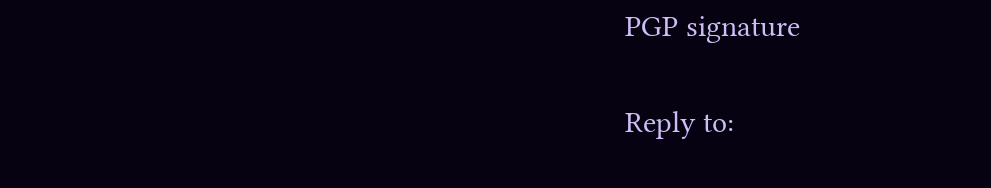PGP signature

Reply to: